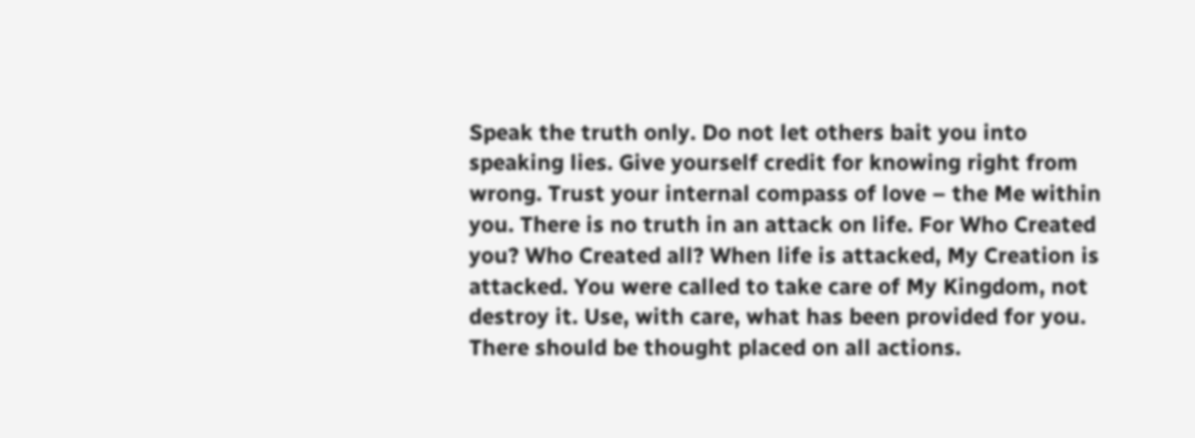Speak the truth only. Do not let others bait you into speaking lies. Give yourself credit for knowing right from wrong. Trust your internal compass of love – the Me within you. There is no truth in an attack on life. For Who Created you? Who Created all? When life is attacked, My Creation is attacked. You were called to take care of My Kingdom, not destroy it. Use, with care, what has been provided for you. There should be thought placed on all actions.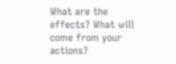What are the effects? What will come from your actions?